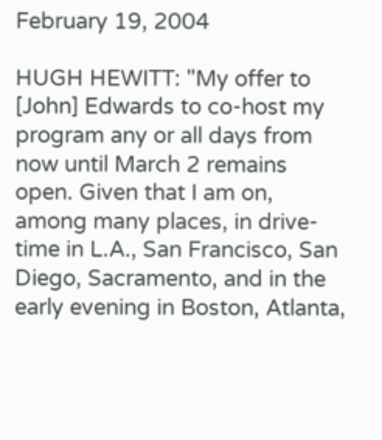February 19, 2004

HUGH HEWITT: "My offer to [John] Edwards to co-host my program any or all days from now until March 2 remains open. Given that I am on, among many places, in drive-time in L.A., San Francisco, San Diego, Sacramento, and in the early evening in Boston, Atlanta,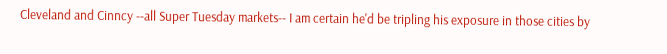Cleveland and Cinncy --all Super Tuesday markets-- I am certain he'd be tripling his exposure in those cities by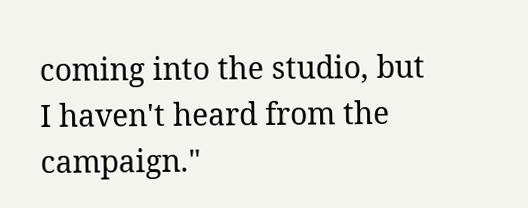coming into the studio, but I haven't heard from the campaign."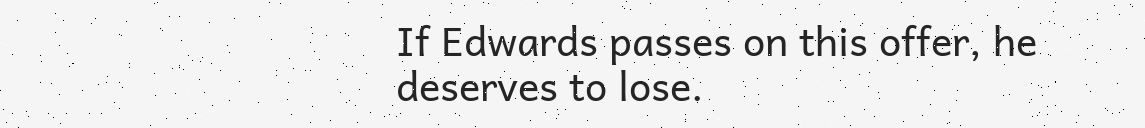If Edwards passes on this offer, he deserves to lose.